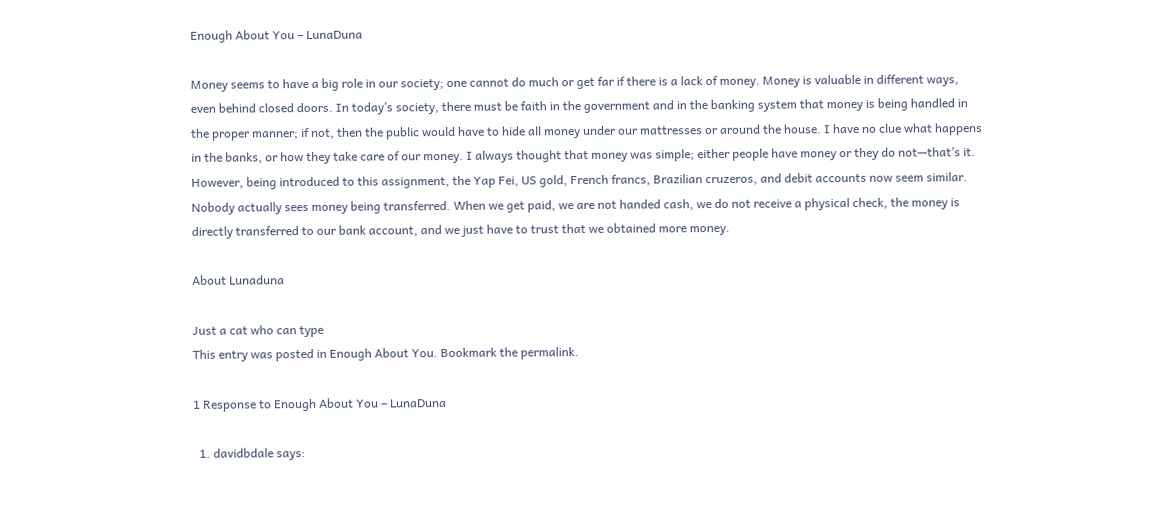Enough About You – LunaDuna

Money seems to have a big role in our society; one cannot do much or get far if there is a lack of money. Money is valuable in different ways, even behind closed doors. In today’s society, there must be faith in the government and in the banking system that money is being handled in the proper manner; if not, then the public would have to hide all money under our mattresses or around the house. I have no clue what happens in the banks, or how they take care of our money. I always thought that money was simple; either people have money or they do not—that’s it. However, being introduced to this assignment, the Yap Fei, US gold, French francs, Brazilian cruzeros, and debit accounts now seem similar. Nobody actually sees money being transferred. When we get paid, we are not handed cash, we do not receive a physical check, the money is directly transferred to our bank account, and we just have to trust that we obtained more money.

About Lunaduna

Just a cat who can type
This entry was posted in Enough About You. Bookmark the permalink.

1 Response to Enough About You – LunaDuna

  1. davidbdale says: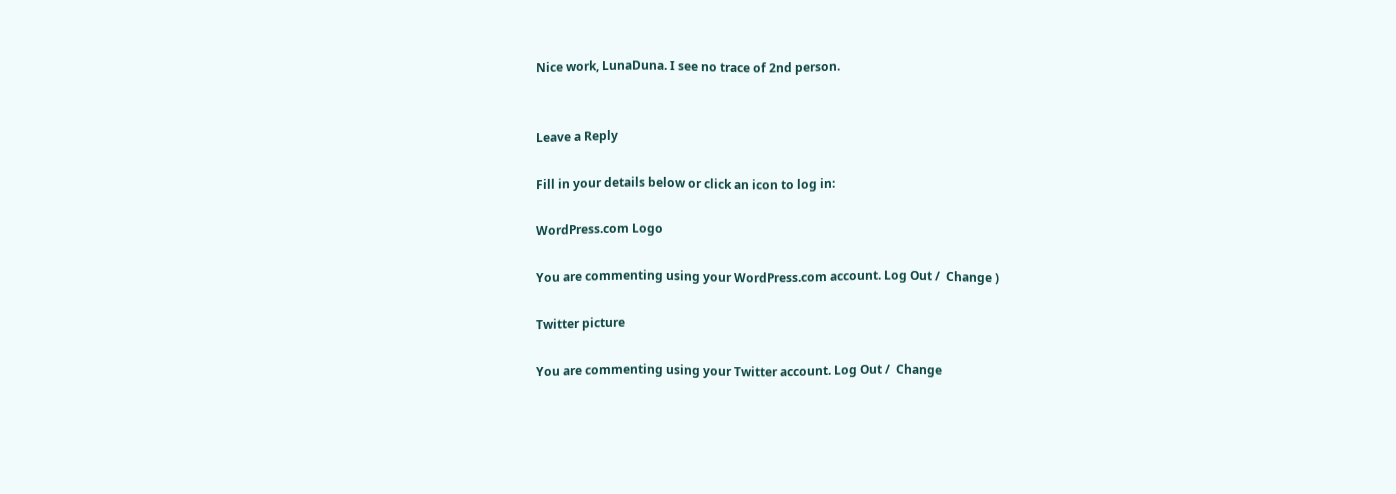Nice work, LunaDuna. I see no trace of 2nd person.


Leave a Reply

Fill in your details below or click an icon to log in:

WordPress.com Logo

You are commenting using your WordPress.com account. Log Out /  Change )

Twitter picture

You are commenting using your Twitter account. Log Out /  Change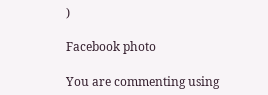)

Facebook photo

You are commenting using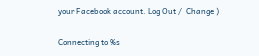your Facebook account. Log Out /  Change )

Connecting to %s